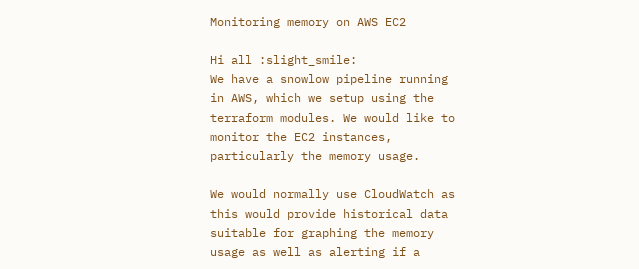Monitoring memory on AWS EC2

Hi all :slight_smile:
We have a snowlow pipeline running in AWS, which we setup using the terraform modules. We would like to monitor the EC2 instances, particularly the memory usage.

We would normally use CloudWatch as this would provide historical data suitable for graphing the memory usage as well as alerting if a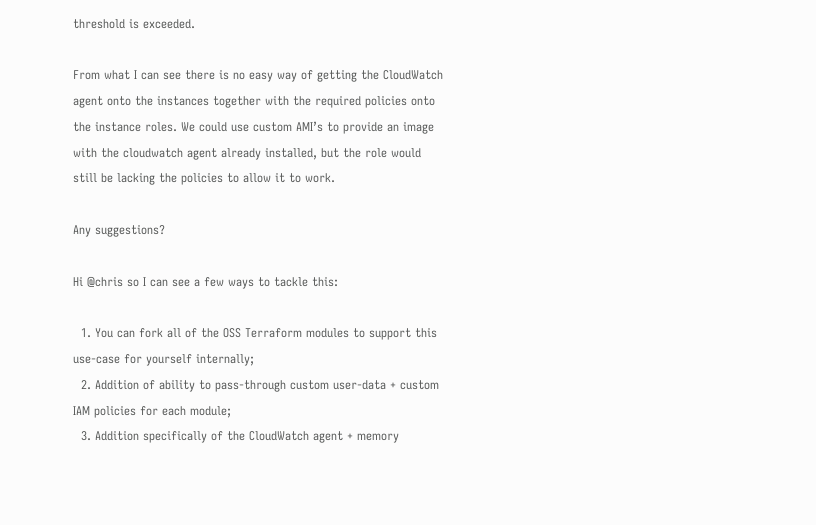threshold is exceeded.

From what I can see there is no easy way of getting the CloudWatch agent onto the instances together with the required policies onto the instance roles. We could use custom AMI’s to provide an image with the cloudwatch agent already installed, but the role would still be lacking the policies to allow it to work.

Any suggestions?

Hi @chris so I can see a few ways to tackle this:

  1. You can fork all of the OSS Terraform modules to support this use-case for yourself internally;
  2. Addition of ability to pass-through custom user-data + custom IAM policies for each module;
  3. Addition specifically of the CloudWatch agent + memory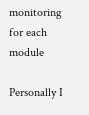monitoring for each module

Personally I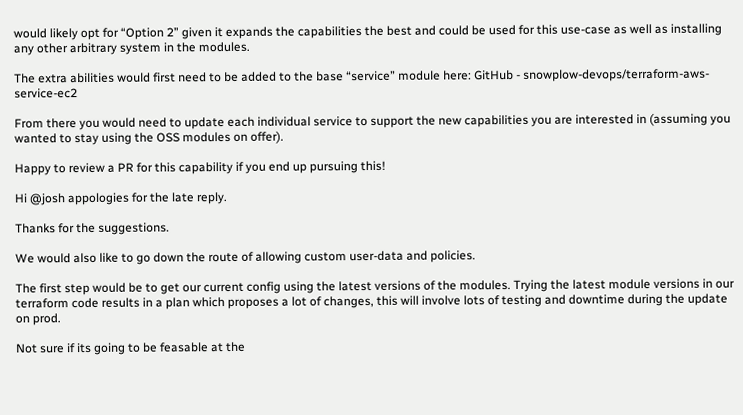would likely opt for “Option 2” given it expands the capabilities the best and could be used for this use-case as well as installing any other arbitrary system in the modules.

The extra abilities would first need to be added to the base “service” module here: GitHub - snowplow-devops/terraform-aws-service-ec2

From there you would need to update each individual service to support the new capabilities you are interested in (assuming you wanted to stay using the OSS modules on offer).

Happy to review a PR for this capability if you end up pursuing this!

Hi @josh appologies for the late reply.

Thanks for the suggestions.

We would also like to go down the route of allowing custom user-data and policies.

The first step would be to get our current config using the latest versions of the modules. Trying the latest module versions in our terraform code results in a plan which proposes a lot of changes, this will involve lots of testing and downtime during the update on prod.

Not sure if its going to be feasable at the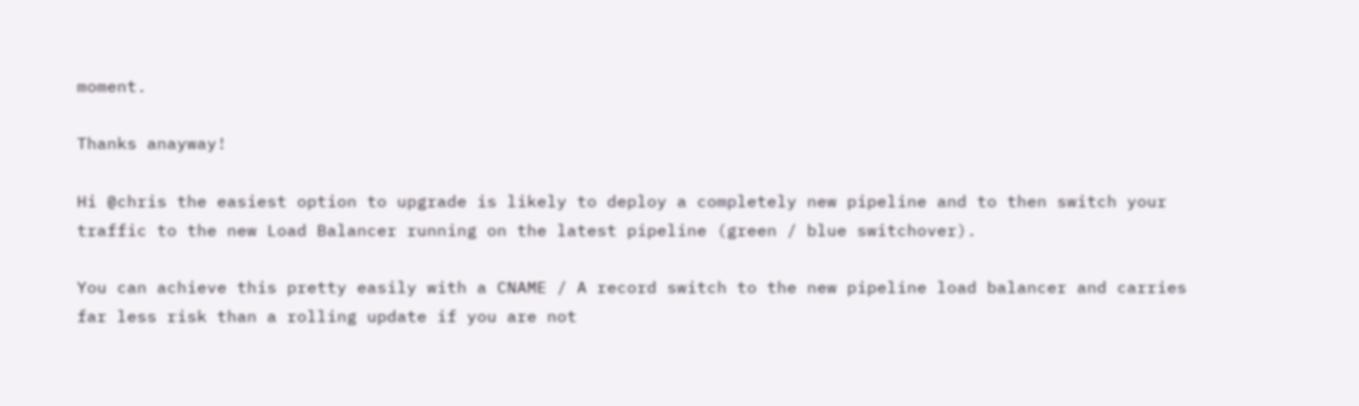moment.

Thanks anayway!

Hi @chris the easiest option to upgrade is likely to deploy a completely new pipeline and to then switch your traffic to the new Load Balancer running on the latest pipeline (green / blue switchover).

You can achieve this pretty easily with a CNAME / A record switch to the new pipeline load balancer and carries far less risk than a rolling update if you are not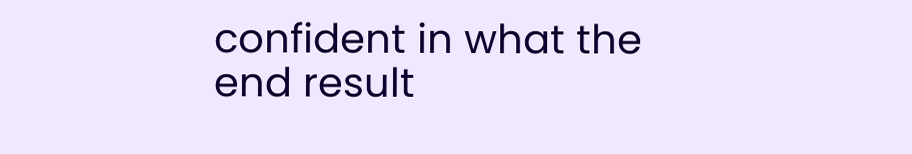confident in what the end result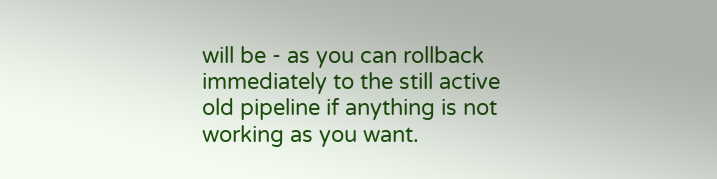will be - as you can rollback immediately to the still active old pipeline if anything is not working as you want.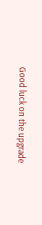Good luck on the upgrade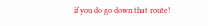if you do go down that route!